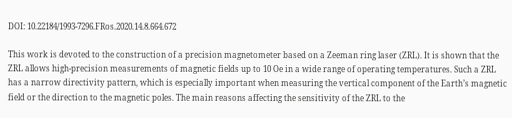DOI: 10.22184/1993-7296.FRos.2020.14.8.664.672

This work is devoted to the construction of a precision magnetometer based on a Zeeman ring laser (ZRL). It is shown that the ZRL allows high-precision measurements of magnetic fields up to 10 Oe in a wide range of operating temperatures. Such a ZRL has a narrow directivity pattern, which is especially important when measuring the vertical component of the Earth’s magnetic field or the direction to the magnetic poles. The main reasons affecting the sensitivity of the ZRL to the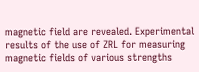magnetic field are revealed. Experimental results of the use of ZRL for measuring magnetic fields of various strengths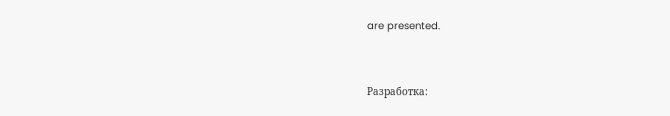are presented.


Разработка: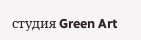студия Green Art